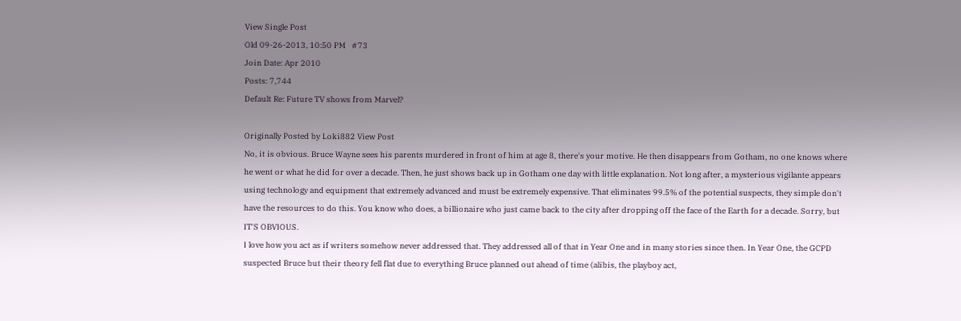View Single Post
Old 09-26-2013, 10:50 PM   #73
Join Date: Apr 2010
Posts: 7,744
Default Re: Future TV shows from Marvel?

Originally Posted by Loki882 View Post
No, it is obvious. Bruce Wayne sees his parents murdered in front of him at age 8, there's your motive. He then disappears from Gotham, no one knows where he went or what he did for over a decade. Then, he just shows back up in Gotham one day with little explanation. Not long after, a mysterious vigilante appears using technology and equipment that extremely advanced and must be extremely expensive. That eliminates 99.5% of the potential suspects, they simple don't have the resources to do this. You know who does, a billionaire who just came back to the city after dropping off the face of the Earth for a decade. Sorry, but IT'S OBVIOUS.
I love how you act as if writers somehow never addressed that. They addressed all of that in Year One and in many stories since then. In Year One, the GCPD suspected Bruce but their theory fell flat due to everything Bruce planned out ahead of time (alibis, the playboy act,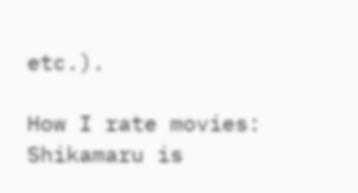etc.).

How I rate movies:
Shikamaru is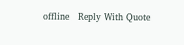offline   Reply With Quote